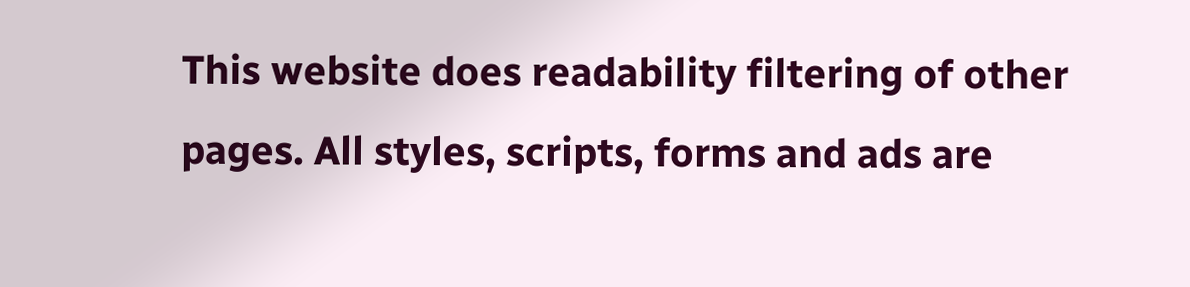This website does readability filtering of other pages. All styles, scripts, forms and ads are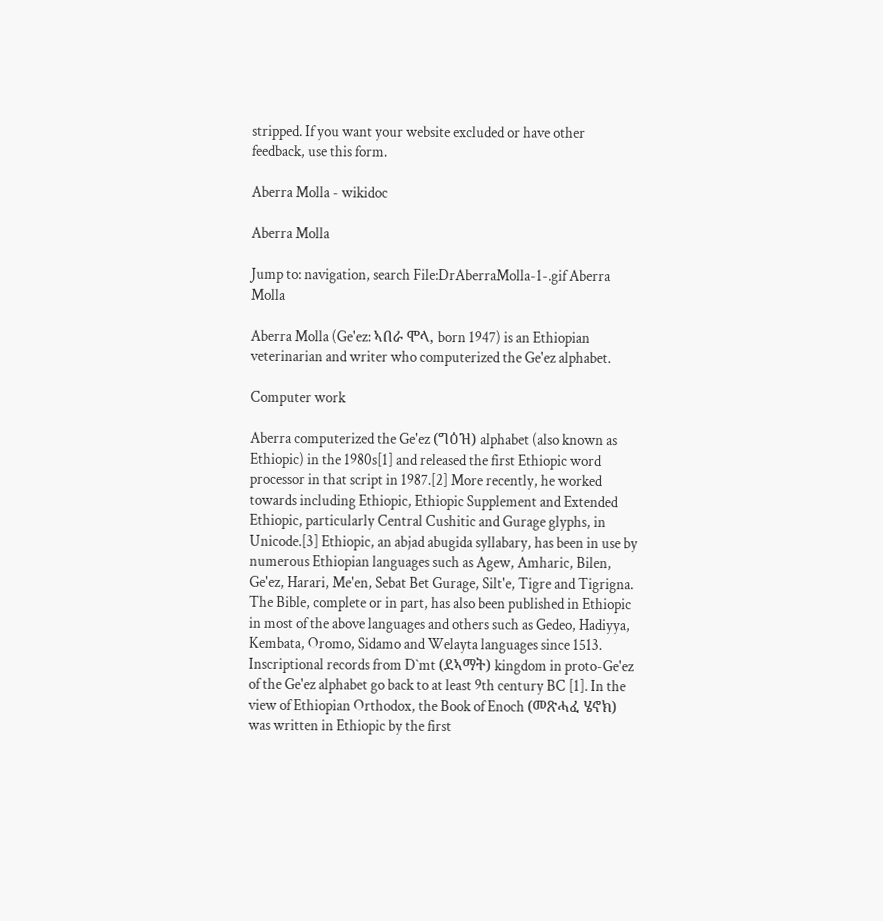stripped. If you want your website excluded or have other feedback, use this form.

Aberra Molla - wikidoc

Aberra Molla

Jump to: navigation, search File:DrAberraMolla-1-.gif Aberra Molla

Aberra Molla (Ge'ez: ኣበራ ሞላ, born 1947) is an Ethiopian veterinarian and writer who computerized the Ge'ez alphabet.

Computer work

Aberra computerized the Ge'ez (ግዕዝ) alphabet (also known as Ethiopic) in the 1980s[1] and released the first Ethiopic word processor in that script in 1987.[2] More recently, he worked towards including Ethiopic, Ethiopic Supplement and Extended Ethiopic, particularly Central Cushitic and Gurage glyphs, in Unicode.[3] Ethiopic, an abjad abugida syllabary, has been in use by numerous Ethiopian languages such as Agew, Amharic, Bilen, Ge'ez, Harari, Me'en, Sebat Bet Gurage, Silt'e, Tigre and Tigrigna. The Bible, complete or in part, has also been published in Ethiopic in most of the above languages and others such as Gedeo, Hadiyya, Kembata, Oromo, Sidamo and Welayta languages since 1513. Inscriptional records from D`mt (ደኣማት) kingdom in proto-Ge'ez of the Ge'ez alphabet go back to at least 9th century BC [1]. In the view of Ethiopian Orthodox, the Book of Enoch (መጽሓፈ ሄኖክ) was written in Ethiopic by the first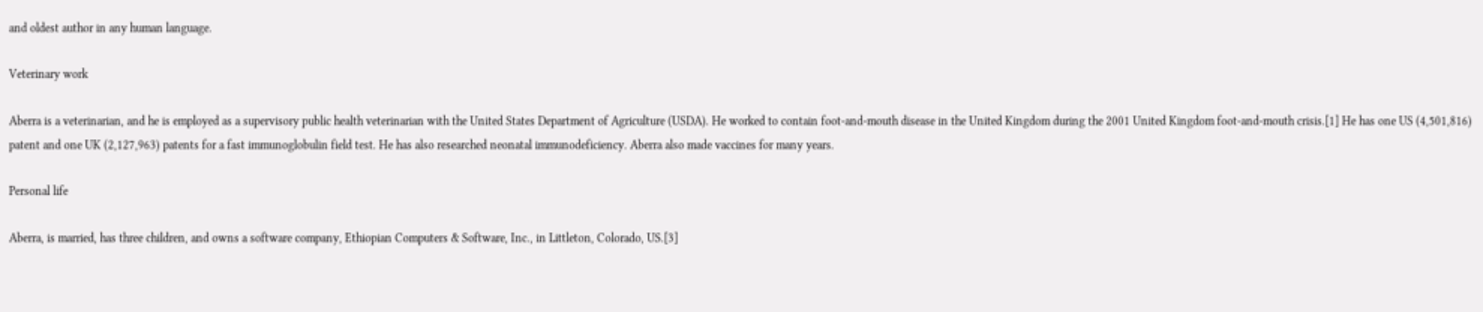and oldest author in any human language.

Veterinary work

Aberra is a veterinarian, and he is employed as a supervisory public health veterinarian with the United States Department of Agriculture (USDA). He worked to contain foot-and-mouth disease in the United Kingdom during the 2001 United Kingdom foot-and-mouth crisis.[1] He has one US (4,501,816) patent and one UK (2,127,963) patents for a fast immunoglobulin field test. He has also researched neonatal immunodeficiency. Aberra also made vaccines for many years.

Personal life

Aberra, is married, has three children, and owns a software company, Ethiopian Computers & Software, Inc., in Littleton, Colorado, US.[3]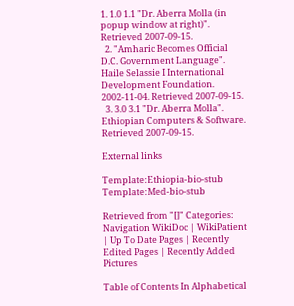1. 1.0 1.1 "Dr. Aberra Molla (in popup window at right)". Retrieved 2007-09-15.
  2. "Amharic Becomes Official D.C. Government Language". Haile Selassie I International Development Foundation. 2002-11-04. Retrieved 2007-09-15.
  3. 3.0 3.1 "Dr. Aberra Molla". Ethiopian Computers & Software. Retrieved 2007-09-15.

External links

Template:Ethiopia-bio-stub Template:Med-bio-stub

Retrieved from "[]" Categories:
Navigation WikiDoc | WikiPatient | Up To Date Pages | Recently Edited Pages | Recently Added Pictures

Table of Contents In Alphabetical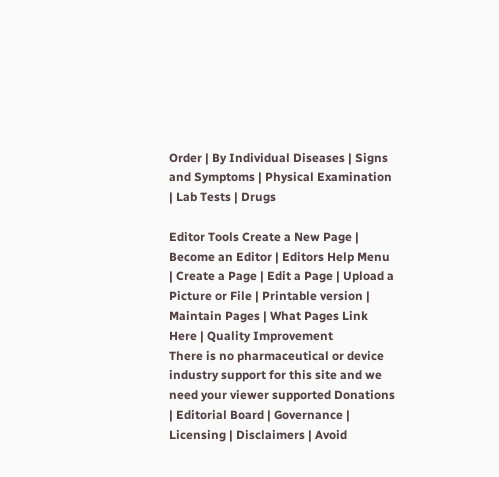Order | By Individual Diseases | Signs and Symptoms | Physical Examination | Lab Tests | Drugs

Editor Tools Create a New Page | Become an Editor | Editors Help Menu | Create a Page | Edit a Page | Upload a Picture or File | Printable version | Maintain Pages | What Pages Link Here | Quality Improvement
There is no pharmaceutical or device industry support for this site and we need your viewer supported Donations | Editorial Board | Governance | Licensing | Disclaimers | Avoid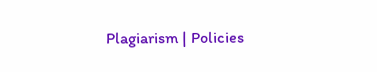Plagiarism | Policies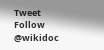Tweet Follow @wikidoc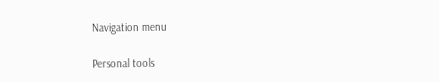Navigation menu

Personal tools